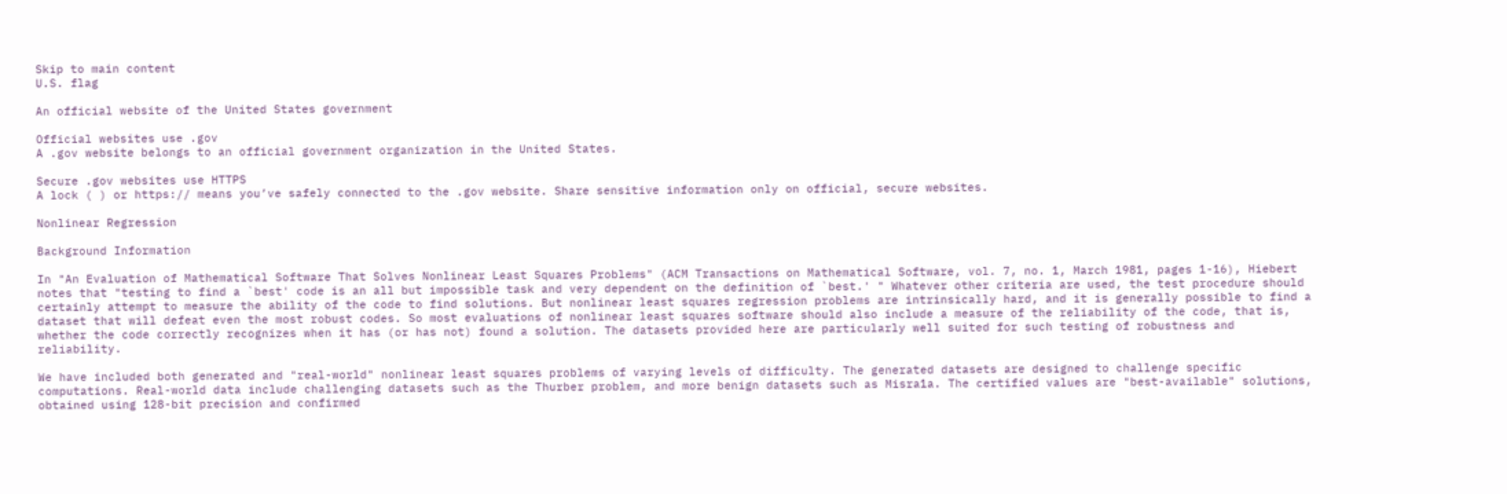Skip to main content
U.S. flag

An official website of the United States government

Official websites use .gov
A .gov website belongs to an official government organization in the United States.

Secure .gov websites use HTTPS
A lock ( ) or https:// means you’ve safely connected to the .gov website. Share sensitive information only on official, secure websites.

Nonlinear Regression

Background Information

In "An Evaluation of Mathematical Software That Solves Nonlinear Least Squares Problems" (ACM Transactions on Mathematical Software, vol. 7, no. 1, March 1981, pages 1-16), Hiebert notes that "testing to find a `best' code is an all but impossible task and very dependent on the definition of `best.' " Whatever other criteria are used, the test procedure should certainly attempt to measure the ability of the code to find solutions. But nonlinear least squares regression problems are intrinsically hard, and it is generally possible to find a dataset that will defeat even the most robust codes. So most evaluations of nonlinear least squares software should also include a measure of the reliability of the code, that is, whether the code correctly recognizes when it has (or has not) found a solution. The datasets provided here are particularly well suited for such testing of robustness and reliability.

We have included both generated and "real-world" nonlinear least squares problems of varying levels of difficulty. The generated datasets are designed to challenge specific computations. Real-world data include challenging datasets such as the Thurber problem, and more benign datasets such as Misra1a. The certified values are "best-available" solutions, obtained using 128-bit precision and confirmed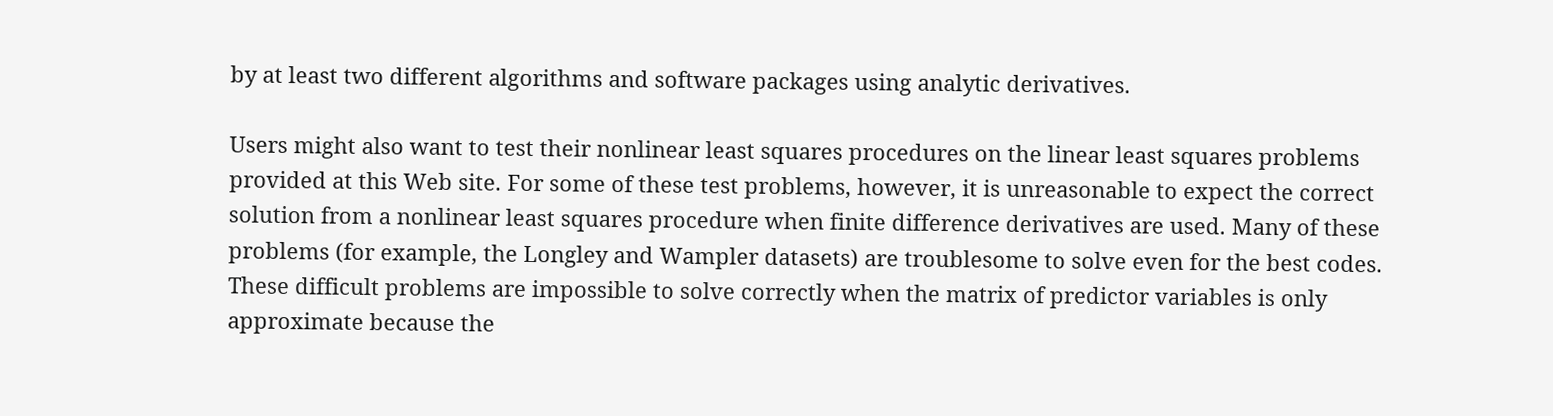by at least two different algorithms and software packages using analytic derivatives.

Users might also want to test their nonlinear least squares procedures on the linear least squares problems provided at this Web site. For some of these test problems, however, it is unreasonable to expect the correct solution from a nonlinear least squares procedure when finite difference derivatives are used. Many of these problems (for example, the Longley and Wampler datasets) are troublesome to solve even for the best codes. These difficult problems are impossible to solve correctly when the matrix of predictor variables is only approximate because the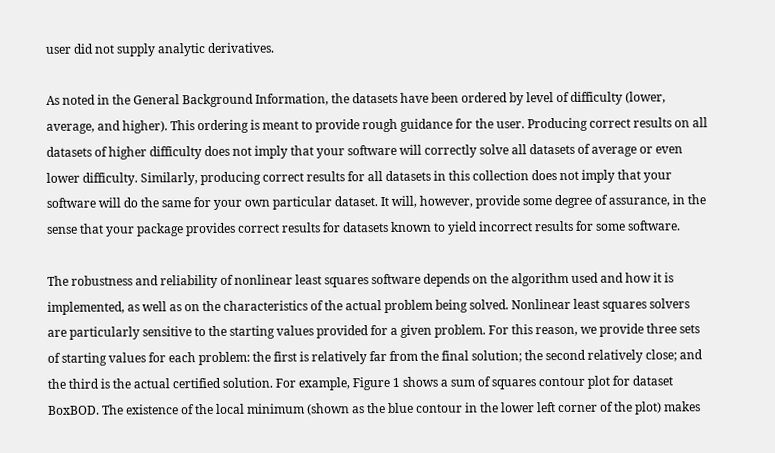user did not supply analytic derivatives.

As noted in the General Background Information, the datasets have been ordered by level of difficulty (lower, average, and higher). This ordering is meant to provide rough guidance for the user. Producing correct results on all datasets of higher difficulty does not imply that your software will correctly solve all datasets of average or even lower difficulty. Similarly, producing correct results for all datasets in this collection does not imply that your software will do the same for your own particular dataset. It will, however, provide some degree of assurance, in the sense that your package provides correct results for datasets known to yield incorrect results for some software.

The robustness and reliability of nonlinear least squares software depends on the algorithm used and how it is implemented, as well as on the characteristics of the actual problem being solved. Nonlinear least squares solvers are particularly sensitive to the starting values provided for a given problem. For this reason, we provide three sets of starting values for each problem: the first is relatively far from the final solution; the second relatively close; and the third is the actual certified solution. For example, Figure 1 shows a sum of squares contour plot for dataset BoxBOD. The existence of the local minimum (shown as the blue contour in the lower left corner of the plot) makes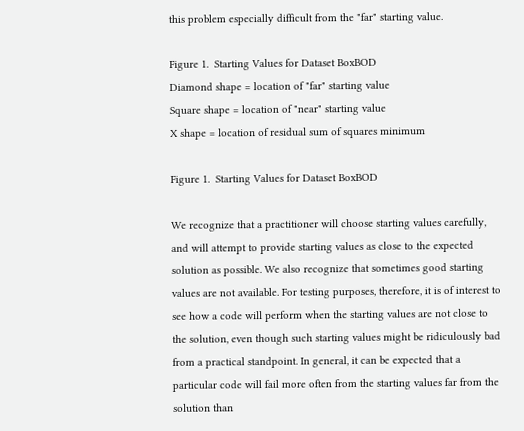this problem especially difficult from the "far" starting value.

Figure 1.  Starting Values for Dataset BoxBOD
Diamond shape = location of "far" starting value
Square shape = location of "near" starting value
X shape = location of residual sum of squares minimum

Figure 1.  Starting Values for Dataset BoxBOD

We recognize that a practitioner will choose starting values carefully, and will attempt to provide starting values as close to the expected solution as possible. We also recognize that sometimes good starting values are not available. For testing purposes, therefore, it is of interest to see how a code will perform when the starting values are not close to the solution, even though such starting values might be ridiculously bad from a practical standpoint. In general, it can be expected that a particular code will fail more often from the starting values far from the solution than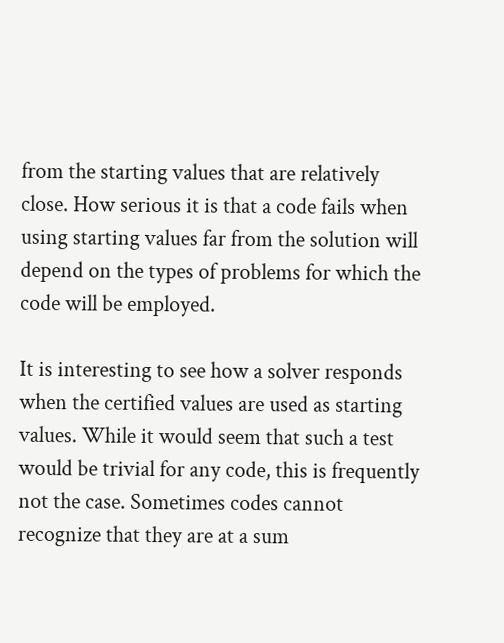from the starting values that are relatively close. How serious it is that a code fails when using starting values far from the solution will depend on the types of problems for which the code will be employed.

It is interesting to see how a solver responds when the certified values are used as starting values. While it would seem that such a test would be trivial for any code, this is frequently not the case. Sometimes codes cannot recognize that they are at a sum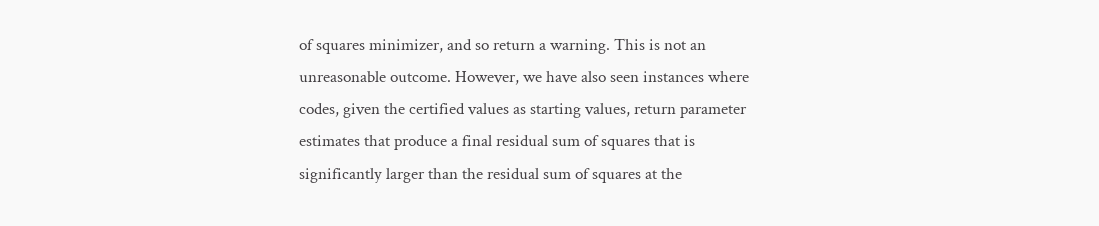of squares minimizer, and so return a warning. This is not an unreasonable outcome. However, we have also seen instances where codes, given the certified values as starting values, return parameter estimates that produce a final residual sum of squares that is significantly larger than the residual sum of squares at the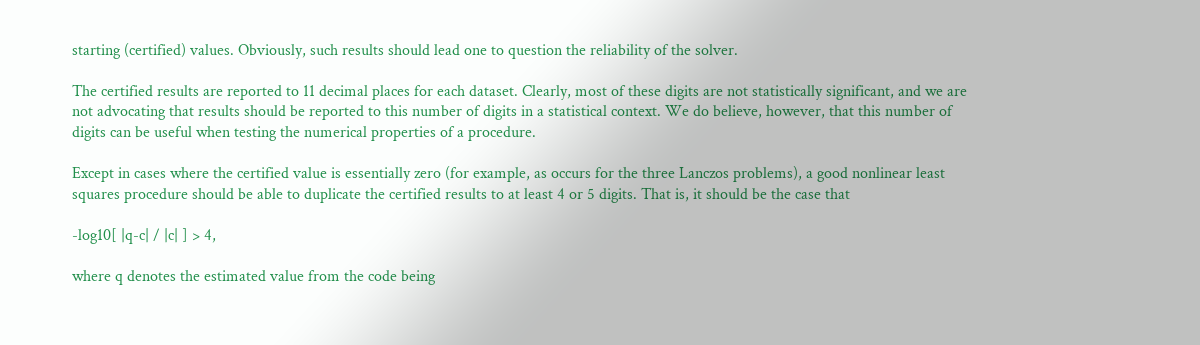starting (certified) values. Obviously, such results should lead one to question the reliability of the solver.

The certified results are reported to 11 decimal places for each dataset. Clearly, most of these digits are not statistically significant, and we are not advocating that results should be reported to this number of digits in a statistical context. We do believe, however, that this number of digits can be useful when testing the numerical properties of a procedure.

Except in cases where the certified value is essentially zero (for example, as occurs for the three Lanczos problems), a good nonlinear least squares procedure should be able to duplicate the certified results to at least 4 or 5 digits. That is, it should be the case that

-log10[ |q-c| / |c| ] > 4,

where q denotes the estimated value from the code being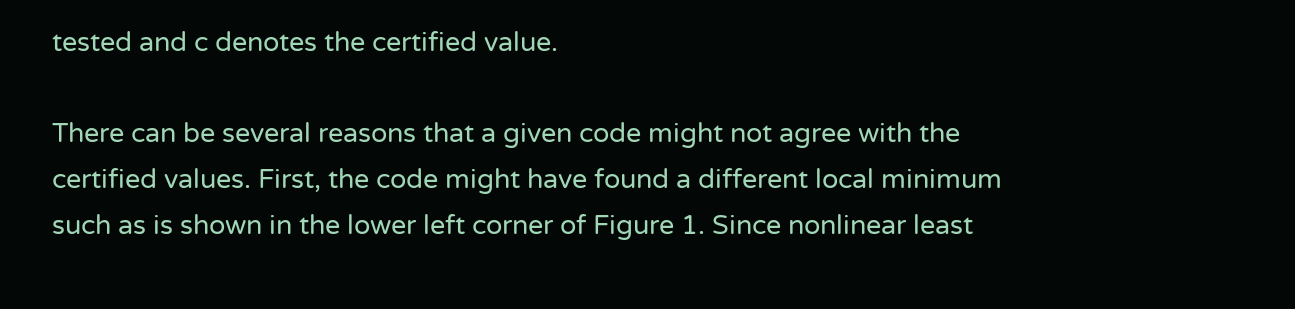tested and c denotes the certified value.

There can be several reasons that a given code might not agree with the certified values. First, the code might have found a different local minimum such as is shown in the lower left corner of Figure 1. Since nonlinear least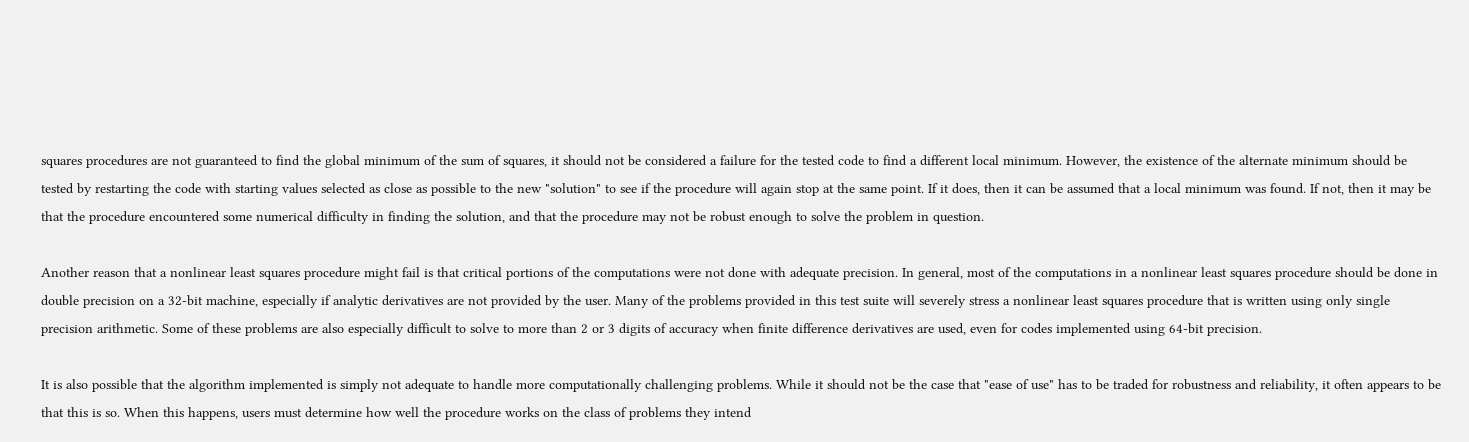squares procedures are not guaranteed to find the global minimum of the sum of squares, it should not be considered a failure for the tested code to find a different local minimum. However, the existence of the alternate minimum should be tested by restarting the code with starting values selected as close as possible to the new "solution" to see if the procedure will again stop at the same point. If it does, then it can be assumed that a local minimum was found. If not, then it may be that the procedure encountered some numerical difficulty in finding the solution, and that the procedure may not be robust enough to solve the problem in question.

Another reason that a nonlinear least squares procedure might fail is that critical portions of the computations were not done with adequate precision. In general, most of the computations in a nonlinear least squares procedure should be done in double precision on a 32-bit machine, especially if analytic derivatives are not provided by the user. Many of the problems provided in this test suite will severely stress a nonlinear least squares procedure that is written using only single precision arithmetic. Some of these problems are also especially difficult to solve to more than 2 or 3 digits of accuracy when finite difference derivatives are used, even for codes implemented using 64-bit precision.

It is also possible that the algorithm implemented is simply not adequate to handle more computationally challenging problems. While it should not be the case that "ease of use" has to be traded for robustness and reliability, it often appears to be that this is so. When this happens, users must determine how well the procedure works on the class of problems they intend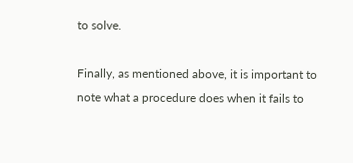to solve.

Finally, as mentioned above, it is important to note what a procedure does when it fails to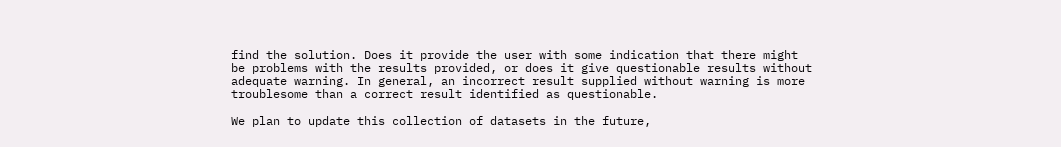find the solution. Does it provide the user with some indication that there might be problems with the results provided, or does it give questionable results without adequate warning. In general, an incorrect result supplied without warning is more troublesome than a correct result identified as questionable.

We plan to update this collection of datasets in the future,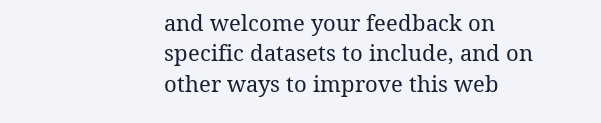and welcome your feedback on specific datasets to include, and on other ways to improve this web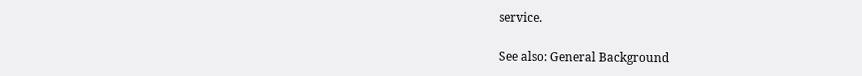service.

See also: General Background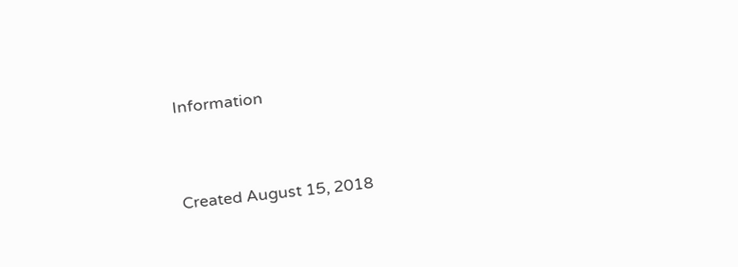Information


Created August 15, 2018